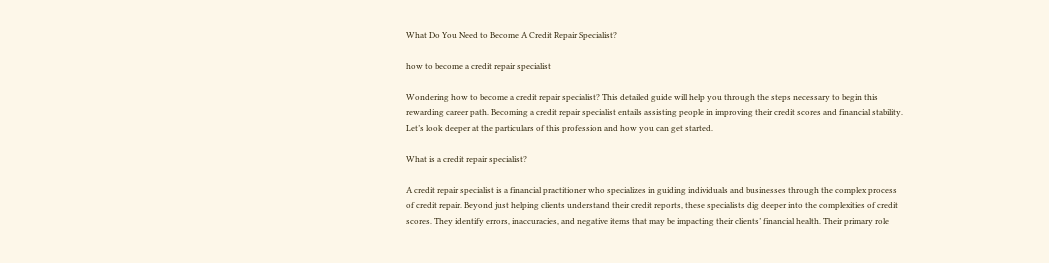What Do You Need to Become A Credit Repair Specialist?

how to become a credit repair specialist

Wondering how to become a credit repair specialist? This detailed guide will help you through the steps necessary to begin this rewarding career path. Becoming a credit repair specialist entails assisting people in improving their credit scores and financial stability. Let’s look deeper at the particulars of this profession and how you can get started.

What is a credit repair specialist?

A credit repair specialist is a financial practitioner who specializes in guiding individuals and businesses through the complex process of credit repair. Beyond just helping clients understand their credit reports, these specialists dig deeper into the complexities of credit scores. They identify errors, inaccuracies, and negative items that may be impacting their clients’ financial health. Their primary role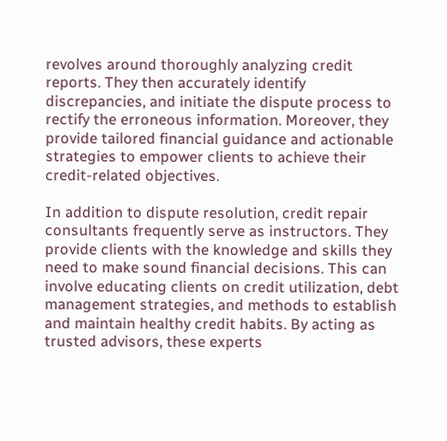revolves around thoroughly analyzing credit reports. They then accurately identify discrepancies, and initiate the dispute process to rectify the erroneous information. Moreover, they provide tailored financial guidance and actionable strategies to empower clients to achieve their credit-related objectives.

In addition to dispute resolution, credit repair consultants frequently serve as instructors. They provide clients with the knowledge and skills they need to make sound financial decisions. This can involve educating clients on credit utilization, debt management strategies, and methods to establish and maintain healthy credit habits. By acting as trusted advisors, these experts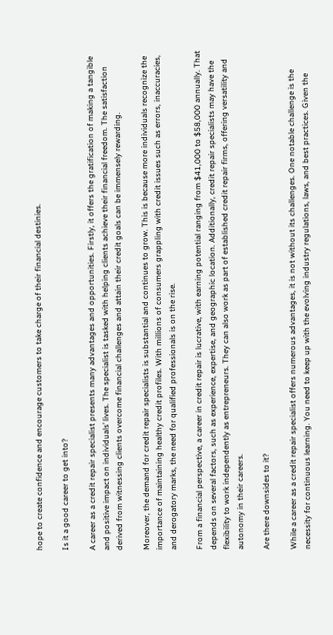hope to create confidence and encourage customers to take charge of their financial destinies.

Is it a good career to get into?

A career as a credit repair specialist presents many advantages and opportunities. Firstly, it offers the gratification of making a tangible and positive impact on individuals’ lives. The specialist is tasked with helping clients achieve their financial freedom. The satisfaction derived from witnessing clients overcome financial challenges and attain their credit goals can be immensely rewarding.

Moreover, the demand for credit repair specialists is substantial and continues to grow. This is because more individuals recognize the importance of maintaining healthy credit profiles. With millions of consumers grappling with credit issues such as errors, inaccuracies, and derogatory marks, the need for qualified professionals is on the rise.

From a financial perspective, a career in credit repair is lucrative, with earning potential ranging from $41,000 to $58,000 annually. That depends on several factors, such as experience, expertise, and geographic location. Additionally, credit repair specialists may have the flexibility to work independently as entrepreneurs. They can also work as part of established credit repair firms, offering versatility and autonomy in their careers.

Are there downsides to it?

While a career as a credit repair specialist offers numerous advantages, it is not without its challenges. One notable challenge is the necessity for continuous learning. You need to keep up with the evolving industry regulations, laws, and best practices. Given the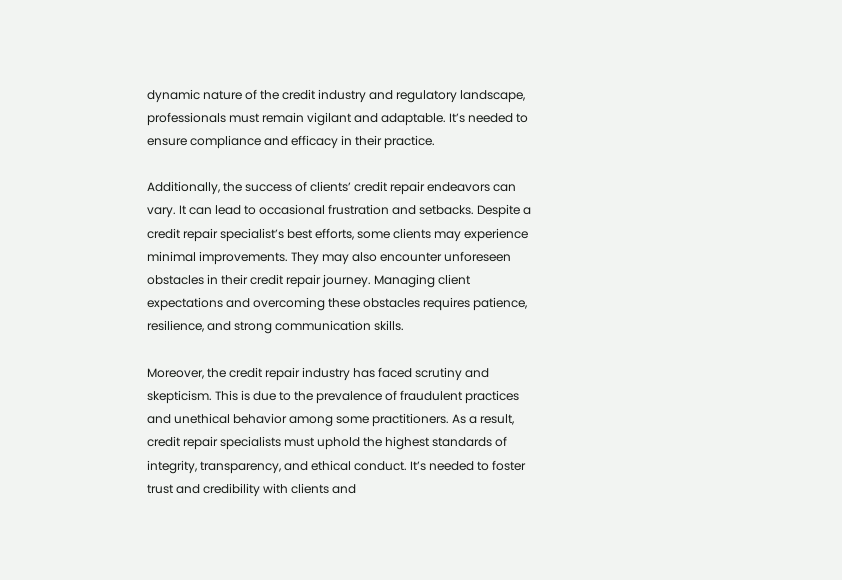dynamic nature of the credit industry and regulatory landscape, professionals must remain vigilant and adaptable. It’s needed to ensure compliance and efficacy in their practice.

Additionally, the success of clients’ credit repair endeavors can vary. It can lead to occasional frustration and setbacks. Despite a credit repair specialist’s best efforts, some clients may experience minimal improvements. They may also encounter unforeseen obstacles in their credit repair journey. Managing client expectations and overcoming these obstacles requires patience, resilience, and strong communication skills.

Moreover, the credit repair industry has faced scrutiny and skepticism. This is due to the prevalence of fraudulent practices and unethical behavior among some practitioners. As a result, credit repair specialists must uphold the highest standards of integrity, transparency, and ethical conduct. It’s needed to foster trust and credibility with clients and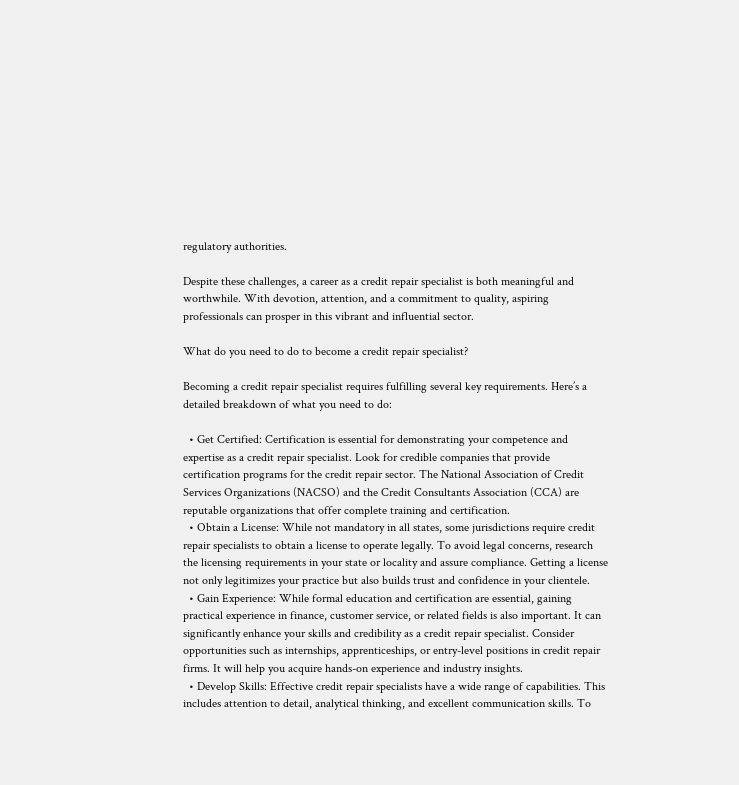regulatory authorities.

Despite these challenges, a career as a credit repair specialist is both meaningful and worthwhile. With devotion, attention, and a commitment to quality, aspiring professionals can prosper in this vibrant and influential sector.

What do you need to do to become a credit repair specialist?

Becoming a credit repair specialist requires fulfilling several key requirements. Here’s a detailed breakdown of what you need to do:

  • Get Certified: Certification is essential for demonstrating your competence and expertise as a credit repair specialist. Look for credible companies that provide certification programs for the credit repair sector. The National Association of Credit Services Organizations (NACSO) and the Credit Consultants Association (CCA) are reputable organizations that offer complete training and certification.
  • Obtain a License: While not mandatory in all states, some jurisdictions require credit repair specialists to obtain a license to operate legally. To avoid legal concerns, research the licensing requirements in your state or locality and assure compliance. Getting a license not only legitimizes your practice but also builds trust and confidence in your clientele.
  • Gain Experience: While formal education and certification are essential, gaining practical experience in finance, customer service, or related fields is also important. It can significantly enhance your skills and credibility as a credit repair specialist. Consider opportunities such as internships, apprenticeships, or entry-level positions in credit repair firms. It will help you acquire hands-on experience and industry insights.
  • Develop Skills: Effective credit repair specialists have a wide range of capabilities. This includes attention to detail, analytical thinking, and excellent communication skills. To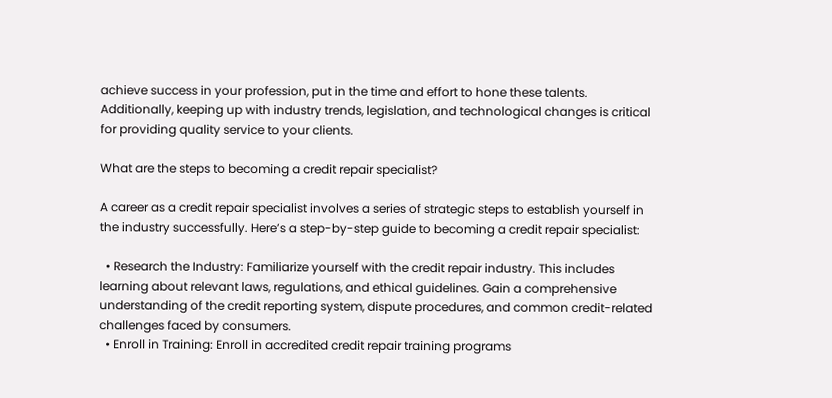achieve success in your profession, put in the time and effort to hone these talents. Additionally, keeping up with industry trends, legislation, and technological changes is critical for providing quality service to your clients.

What are the steps to becoming a credit repair specialist?

A career as a credit repair specialist involves a series of strategic steps to establish yourself in the industry successfully. Here’s a step-by-step guide to becoming a credit repair specialist:

  • Research the Industry: Familiarize yourself with the credit repair industry. This includes learning about relevant laws, regulations, and ethical guidelines. Gain a comprehensive understanding of the credit reporting system, dispute procedures, and common credit-related challenges faced by consumers.
  • Enroll in Training: Enroll in accredited credit repair training programs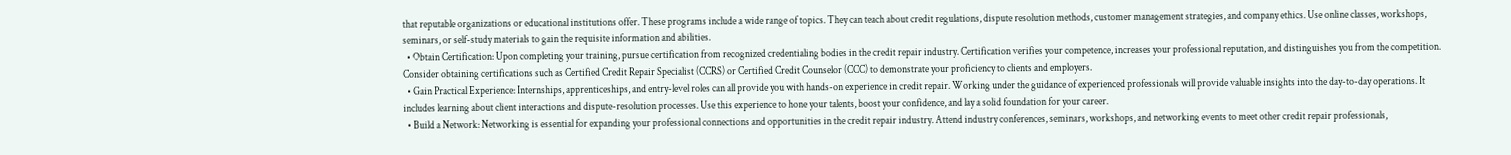that reputable organizations or educational institutions offer. These programs include a wide range of topics. They can teach about credit regulations, dispute resolution methods, customer management strategies, and company ethics. Use online classes, workshops, seminars, or self-study materials to gain the requisite information and abilities.
  • Obtain Certification: Upon completing your training, pursue certification from recognized credentialing bodies in the credit repair industry. Certification verifies your competence, increases your professional reputation, and distinguishes you from the competition. Consider obtaining certifications such as Certified Credit Repair Specialist (CCRS) or Certified Credit Counselor (CCC) to demonstrate your proficiency to clients and employers.
  • Gain Practical Experience: Internships, apprenticeships, and entry-level roles can all provide you with hands-on experience in credit repair. Working under the guidance of experienced professionals will provide valuable insights into the day-to-day operations. It includes learning about client interactions and dispute-resolution processes. Use this experience to hone your talents, boost your confidence, and lay a solid foundation for your career.
  • Build a Network: Networking is essential for expanding your professional connections and opportunities in the credit repair industry. Attend industry conferences, seminars, workshops, and networking events to meet other credit repair professionals,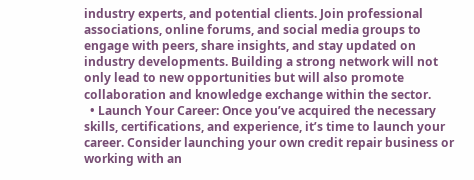industry experts, and potential clients. Join professional associations, online forums, and social media groups to engage with peers, share insights, and stay updated on industry developments. Building a strong network will not only lead to new opportunities but will also promote collaboration and knowledge exchange within the sector.
  • Launch Your Career: Once you’ve acquired the necessary skills, certifications, and experience, it’s time to launch your career. Consider launching your own credit repair business or working with an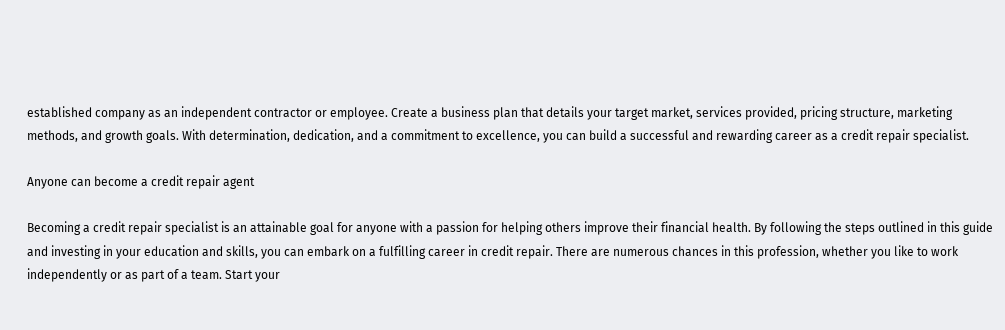established company as an independent contractor or employee. Create a business plan that details your target market, services provided, pricing structure, marketing methods, and growth goals. With determination, dedication, and a commitment to excellence, you can build a successful and rewarding career as a credit repair specialist.

Anyone can become a credit repair agent

Becoming a credit repair specialist is an attainable goal for anyone with a passion for helping others improve their financial health. By following the steps outlined in this guide and investing in your education and skills, you can embark on a fulfilling career in credit repair. There are numerous chances in this profession, whether you like to work independently or as part of a team. Start your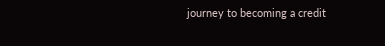journey to becoming a credit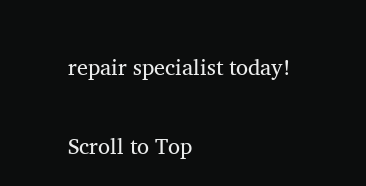repair specialist today!


Scroll to Top